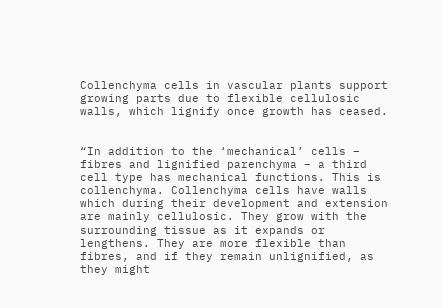Collenchyma cells in vascular plants support growing parts due to flexible cellulosic walls, which lignify once growth has ceased.


“In addition to the ‘mechanical’ cells – fibres and lignified parenchyma – a third cell type has mechanical functions. This is collenchyma. Collenchyma cells have walls which during their development and extension are mainly cellulosic. They grow with the surrounding tissue as it expands or lengthens. They are more flexible than fibres, and if they remain unlignified, as they might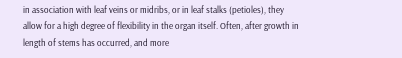in association with leaf veins or midribs, or in leaf stalks (petioles), they allow for a high degree of flexibility in the organ itself. Often, after growth in length of stems has occurred, and more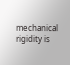mechanical rigidity is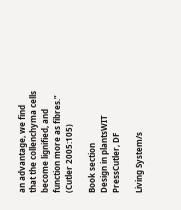an advantage, we find that the collenchyma cells become lignified, and function more as fibres.” (Cutler 2005:105)

Book section
Design in plantsWIT PressCutler, DF

Living System/s